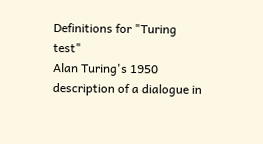Definitions for "Turing test"
Alan Turing's 1950 description of a dialogue in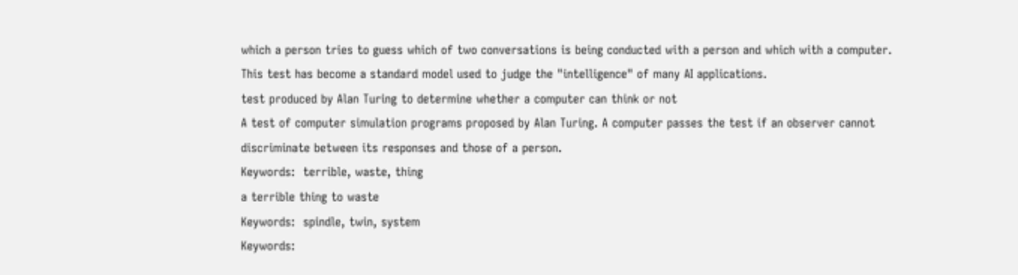which a person tries to guess which of two conversations is being conducted with a person and which with a computer. This test has become a standard model used to judge the "intelligence" of many AI applications.
test produced by Alan Turing to determine whether a computer can think or not
A test of computer simulation programs proposed by Alan Turing. A computer passes the test if an observer cannot discriminate between its responses and those of a person.
Keywords:  terrible, waste, thing
a terrible thing to waste
Keywords:  spindle, twin, system
Keywords: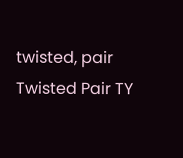twisted, pair
Twisted Pair TY